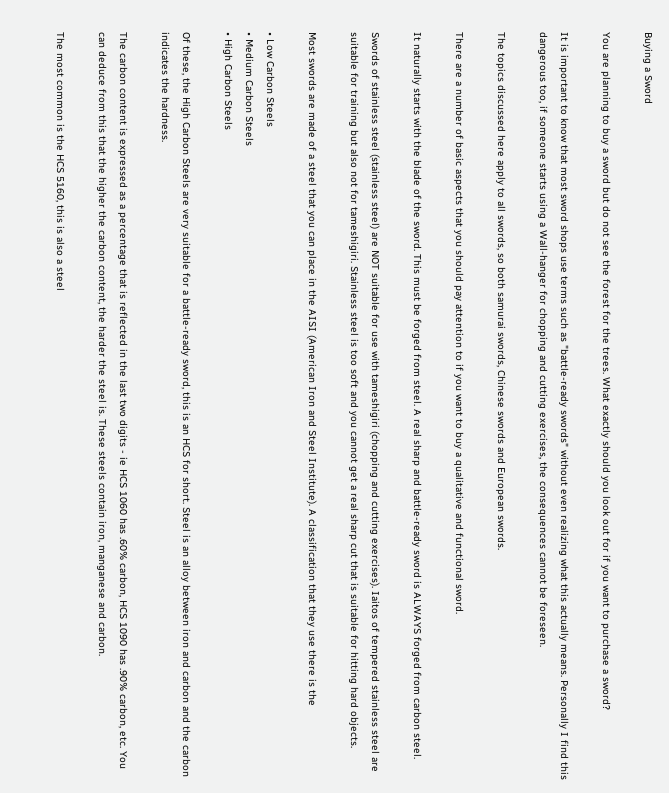Buying a Sword

You are planning to buy a sword but do not see the forest for the trees. What exactly should you look out for if you want to purchase a sword?

It is important to know that most sword shops use terms such as "battle-ready swords" without even realizing what this actually means. Personally I find this dangerous too, if someone starts using a Wall-hanger for chopping and cutting exercises, the consequences cannot be foreseen.

The topics discussed here apply to all swords, so both samurai swords, Chinese swords and European swords.

There are a number of basic aspects that you should pay attention to if you want to buy a qualitative and functional sword.

It naturally starts with the blade of the sword. This must be forged from steel. A real sharp and battle-ready sword is ALWAYS forged from carbon steel.

Swords of stainless steel (stainless steel) are NOT suitable for use with tameshigiri (chopping and cutting exercises). Iaitos of tempered stainless steel are suitable for training but also not for tameshigiri. Stainless steel is too soft and you cannot get a real sharp cut that is suitable for hitting hard objects.

Most swords are made of a steel that you can place in the AISI (American Iron and Steel Institute). A classification that they use there is the

• Low Carbon Steels
• Medium Carbon Steels
• High Carbon Steels

Of these, the High Carbon Steels are very suitable for a battle-ready sword, this is an HCS for short. Steel is an alloy between iron and carbon and the carbon indicates the hardness.

The carbon content is expressed as a percentage that is reflected in the last two digits - ie HCS 1060 has .60% carbon, HCS 1090 has .90% carbon, etc. You can deduce from this that the higher the carbon content, the harder the steel is. These steels contain iron, manganese and carbon.

The most common is the HCS 5160, this is also a steel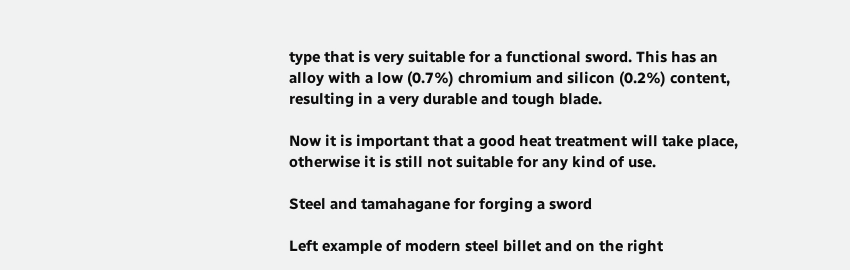type that is very suitable for a functional sword. This has an alloy with a low (0.7%) chromium and silicon (0.2%) content, resulting in a very durable and tough blade.

Now it is important that a good heat treatment will take place, otherwise it is still not suitable for any kind of use.

Steel and tamahagane for forging a sword

Left example of modern steel billet and on the right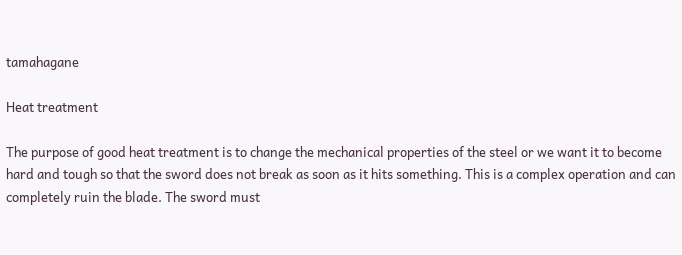tamahagane

Heat treatment

The purpose of good heat treatment is to change the mechanical properties of the steel or we want it to become hard and tough so that the sword does not break as soon as it hits something. This is a complex operation and can completely ruin the blade. The sword must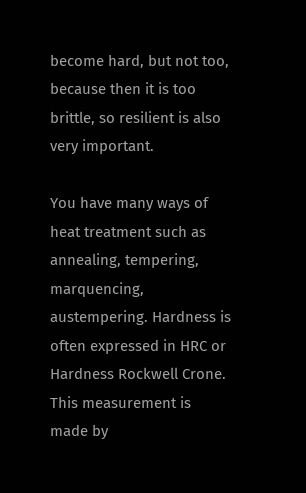become hard, but not too, because then it is too brittle, so resilient is also very important.

You have many ways of heat treatment such as annealing, tempering, marquencing, austempering. Hardness is often expressed in HRC or Hardness Rockwell Crone. This measurement is made by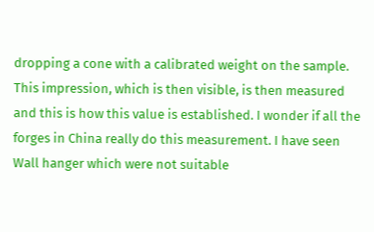dropping a cone with a calibrated weight on the sample. This impression, which is then visible, is then measured and this is how this value is established. I wonder if all the forges in China really do this measurement. I have seen Wall hanger which were not suitable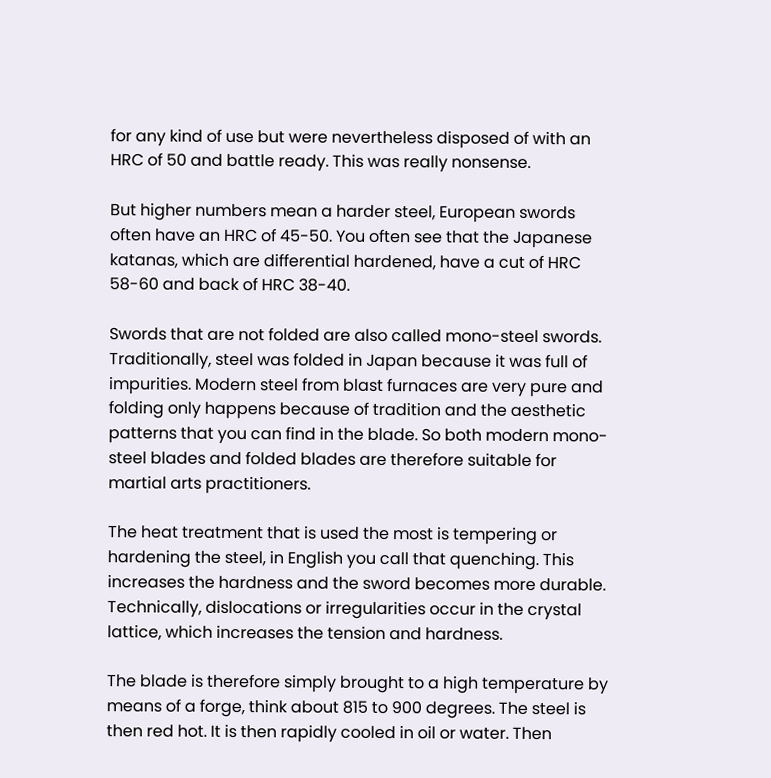for any kind of use but were nevertheless disposed of with an HRC of 50 and battle ready. This was really nonsense.

But higher numbers mean a harder steel, European swords often have an HRC of 45-50. You often see that the Japanese katanas, which are differential hardened, have a cut of HRC 58-60 and back of HRC 38-40.

Swords that are not folded are also called mono-steel swords. Traditionally, steel was folded in Japan because it was full of impurities. Modern steel from blast furnaces are very pure and folding only happens because of tradition and the aesthetic patterns that you can find in the blade. So both modern mono-steel blades and folded blades are therefore suitable for martial arts practitioners.

The heat treatment that is used the most is tempering or hardening the steel, in English you call that quenching. This increases the hardness and the sword becomes more durable. Technically, dislocations or irregularities occur in the crystal lattice, which increases the tension and hardness.

The blade is therefore simply brought to a high temperature by means of a forge, think about 815 to 900 degrees. The steel is then red hot. It is then rapidly cooled in oil or water. Then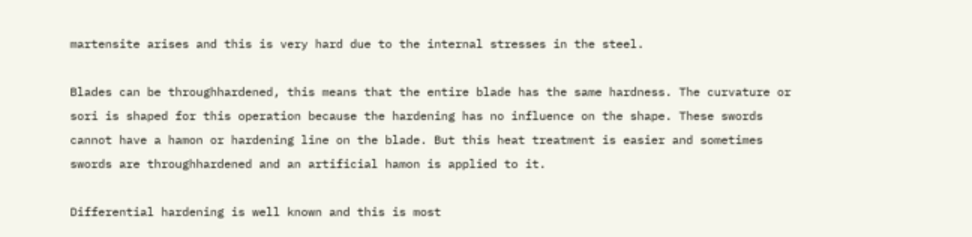martensite arises and this is very hard due to the internal stresses in the steel.

Blades can be throughhardened, this means that the entire blade has the same hardness. The curvature or sori is shaped for this operation because the hardening has no influence on the shape. These swords cannot have a hamon or hardening line on the blade. But this heat treatment is easier and sometimes swords are throughhardened and an artificial hamon is applied to it.

Differential hardening is well known and this is most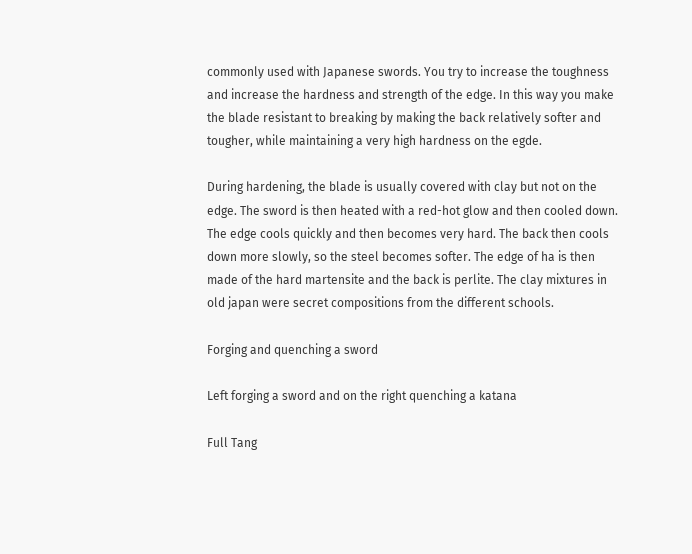commonly used with Japanese swords. You try to increase the toughness and increase the hardness and strength of the edge. In this way you make the blade resistant to breaking by making the back relatively softer and tougher, while maintaining a very high hardness on the egde.

During hardening, the blade is usually covered with clay but not on the edge. The sword is then heated with a red-hot glow and then cooled down. The edge cools quickly and then becomes very hard. The back then cools down more slowly, so the steel becomes softer. The edge of ha is then made of the hard martensite and the back is perlite. The clay mixtures in old japan were secret compositions from the different schools.

Forging and quenching a sword

Left forging a sword and on the right quenching a katana

Full Tang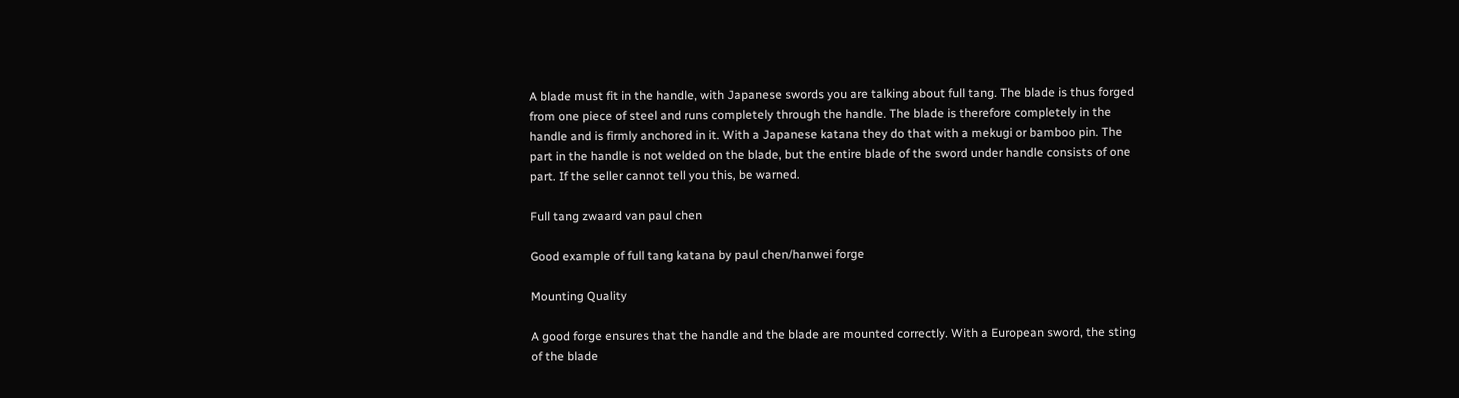A blade must fit in the handle, with Japanese swords you are talking about full tang. The blade is thus forged from one piece of steel and runs completely through the handle. The blade is therefore completely in the handle and is firmly anchored in it. With a Japanese katana they do that with a mekugi or bamboo pin. The part in the handle is not welded on the blade, but the entire blade of the sword under handle consists of one part. If the seller cannot tell you this, be warned.

Full tang zwaard van paul chen

Good example of full tang katana by paul chen/hanwei forge

Mounting Quality

A good forge ensures that the handle and the blade are mounted correctly. With a European sword, the sting of the blade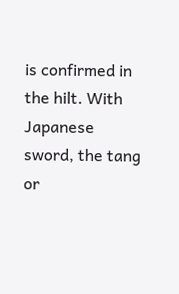is confirmed in the hilt. With Japanese sword, the tang or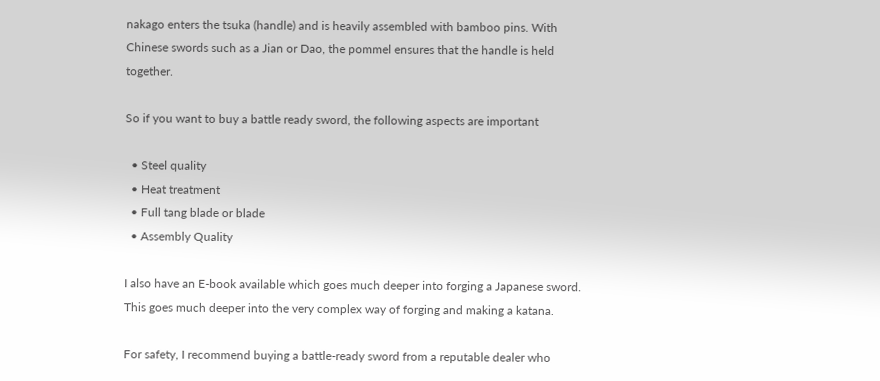nakago enters the tsuka (handle) and is heavily assembled with bamboo pins. With Chinese swords such as a Jian or Dao, the pommel ensures that the handle is held together.

So if you want to buy a battle ready sword, the following aspects are important

  • Steel quality
  • Heat treatment
  • Full tang blade or blade
  • Assembly Quality

I also have an E-book available which goes much deeper into forging a Japanese sword. This goes much deeper into the very complex way of forging and making a katana.

For safety, I recommend buying a battle-ready sword from a reputable dealer who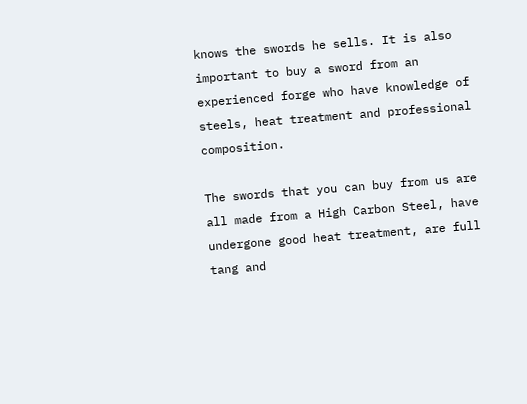knows the swords he sells. It is also important to buy a sword from an experienced forge who have knowledge of steels, heat treatment and professional composition.

The swords that you can buy from us are all made from a High Carbon Steel, have undergone good heat treatment, are full tang and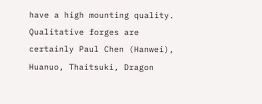have a high mounting quality. Qualitative forges are certainly Paul Chen (Hanwei), Huanuo, Thaitsuki, Dragon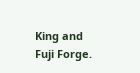King and Fuji Forge.